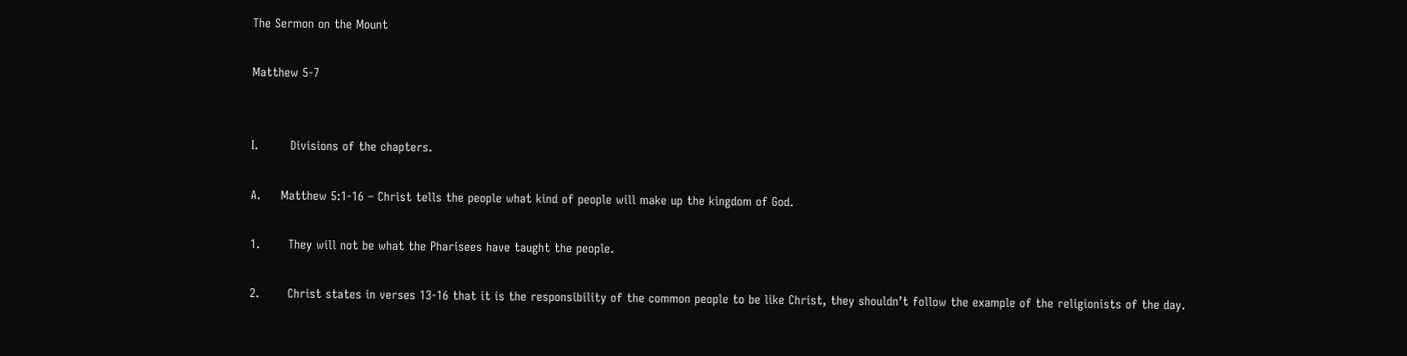The Sermon on the Mount

Matthew 5-7


I.        Divisions of the chapters.

A.     Matthew 5:1-16 – Christ tells the people what kind of people will make up the kingdom of God.

1.       They will not be what the Pharisees have taught the people.

2.       Christ states in verses 13-16 that it is the responsibility of the common people to be like Christ, they shouldn’t follow the example of the religionists of the day.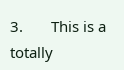3.       This is a totally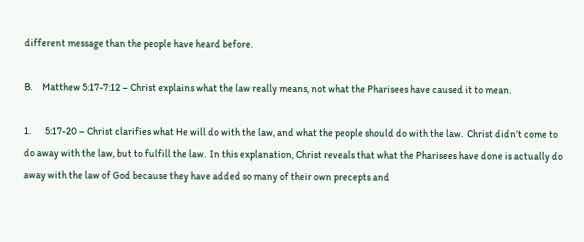different message than the people have heard before.

B.     Matthew 5:17-7:12 – Christ explains what the law really means, not what the Pharisees have caused it to mean.

1.       5:17-20 – Christ clarifies what He will do with the law, and what the people should do with the law.  Christ didn’t come to do away with the law, but to fulfill the law.  In this explanation, Christ reveals that what the Pharisees have done is actually do away with the law of God because they have added so many of their own precepts and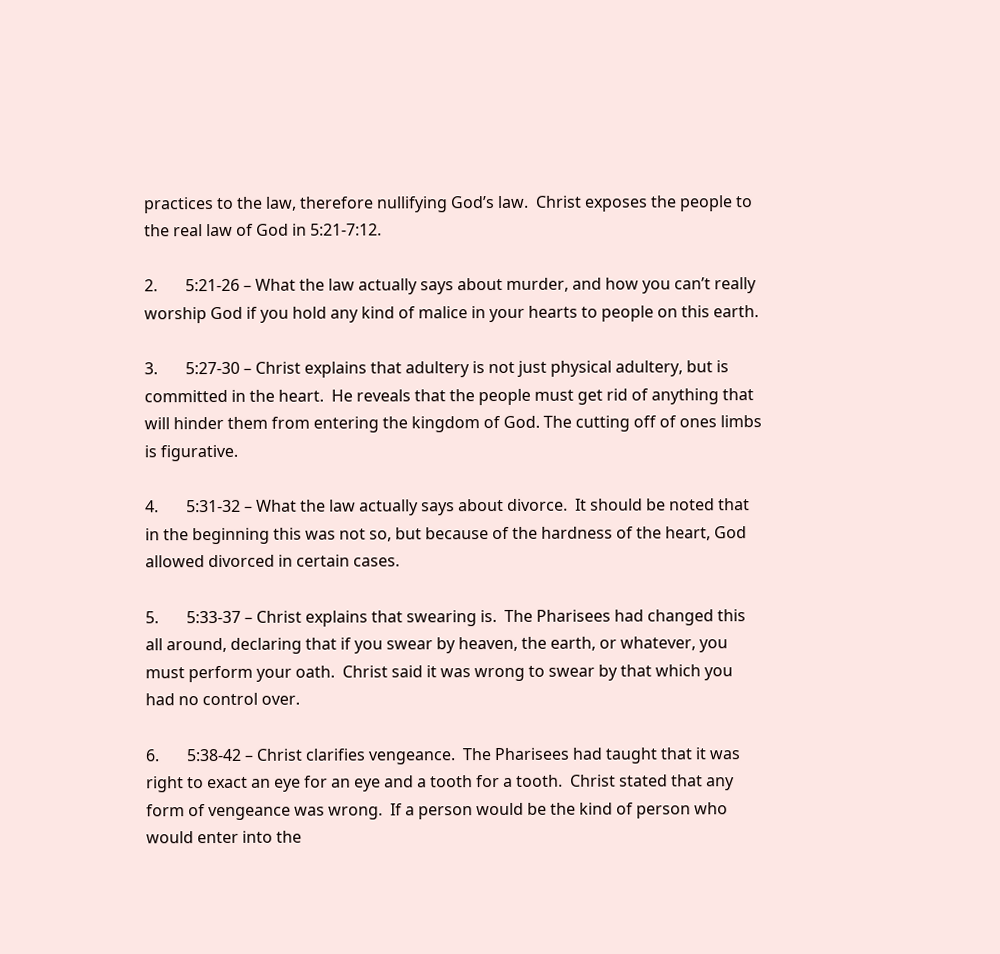practices to the law, therefore nullifying God’s law.  Christ exposes the people to the real law of God in 5:21-7:12.

2.       5:21-26 – What the law actually says about murder, and how you can’t really worship God if you hold any kind of malice in your hearts to people on this earth.

3.       5:27-30 – Christ explains that adultery is not just physical adultery, but is committed in the heart.  He reveals that the people must get rid of anything that will hinder them from entering the kingdom of God. The cutting off of ones limbs is figurative.

4.       5:31-32 – What the law actually says about divorce.  It should be noted that in the beginning this was not so, but because of the hardness of the heart, God allowed divorced in certain cases.

5.       5:33-37 – Christ explains that swearing is.  The Pharisees had changed this all around, declaring that if you swear by heaven, the earth, or whatever, you must perform your oath.  Christ said it was wrong to swear by that which you had no control over.

6.       5:38-42 – Christ clarifies vengeance.  The Pharisees had taught that it was right to exact an eye for an eye and a tooth for a tooth.  Christ stated that any form of vengeance was wrong.  If a person would be the kind of person who would enter into the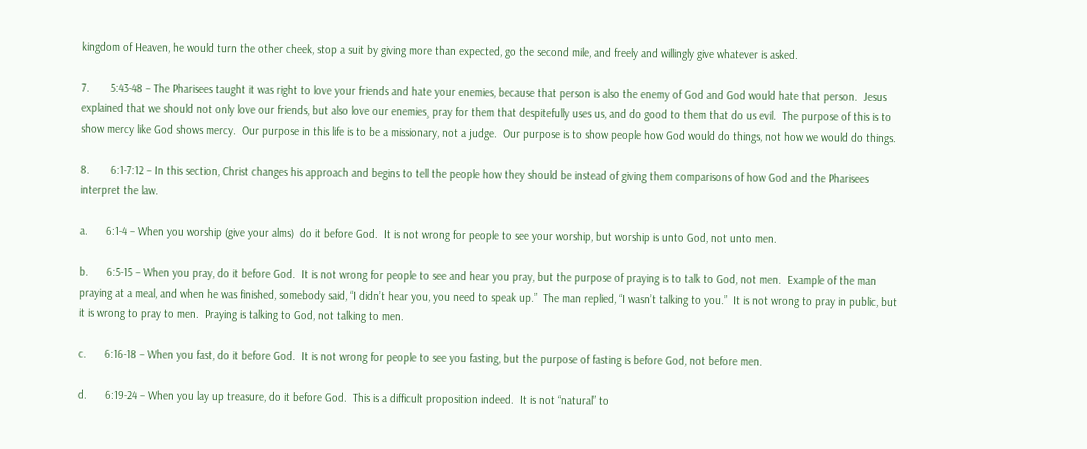kingdom of Heaven, he would turn the other cheek, stop a suit by giving more than expected, go the second mile, and freely and willingly give whatever is asked.

7.       5:43-48 – The Pharisees taught it was right to love your friends and hate your enemies, because that person is also the enemy of God and God would hate that person.  Jesus explained that we should not only love our friends, but also love our enemies¸ pray for them that despitefully uses us, and do good to them that do us evil.  The purpose of this is to show mercy like God shows mercy.  Our purpose in this life is to be a missionary, not a judge.  Our purpose is to show people how God would do things, not how we would do things.

8.       6:1-7:12 – In this section, Christ changes his approach and begins to tell the people how they should be instead of giving them comparisons of how God and the Pharisees interpret the law.

a.      6:1-4 – When you worship (give your alms)  do it before God.  It is not wrong for people to see your worship, but worship is unto God, not unto men.

b.      6:5-15 – When you pray, do it before God.  It is not wrong for people to see and hear you pray, but the purpose of praying is to talk to God, not men.  Example of the man praying at a meal, and when he was finished, somebody said, “I didn’t hear you, you need to speak up.”  The man replied, “I wasn’t talking to you.”  It is not wrong to pray in public, but it is wrong to pray to men.  Praying is talking to God, not talking to men.

c.      6:16-18 – When you fast, do it before God.  It is not wrong for people to see you fasting, but the purpose of fasting is before God, not before men.

d.      6:19-24 – When you lay up treasure, do it before God.  This is a difficult proposition indeed.  It is not “natural” to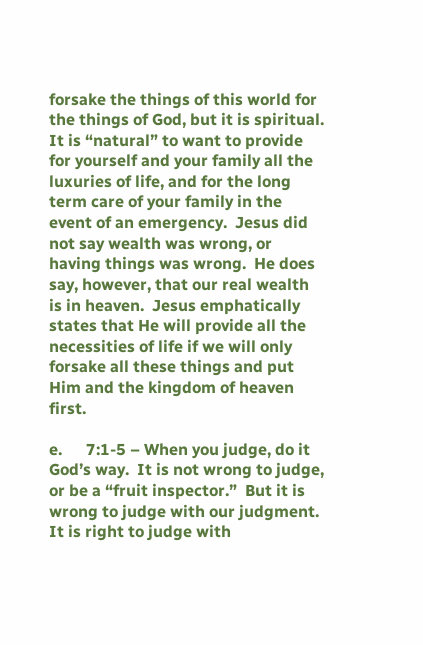forsake the things of this world for the things of God, but it is spiritual.  It is “natural” to want to provide for yourself and your family all the luxuries of life, and for the long term care of your family in the event of an emergency.  Jesus did not say wealth was wrong, or having things was wrong.  He does say, however, that our real wealth is in heaven.  Jesus emphatically states that He will provide all the necessities of life if we will only forsake all these things and put Him and the kingdom of heaven first.

e.      7:1-5 – When you judge, do it God’s way.  It is not wrong to judge, or be a “fruit inspector.”  But it is wrong to judge with our judgment.  It is right to judge with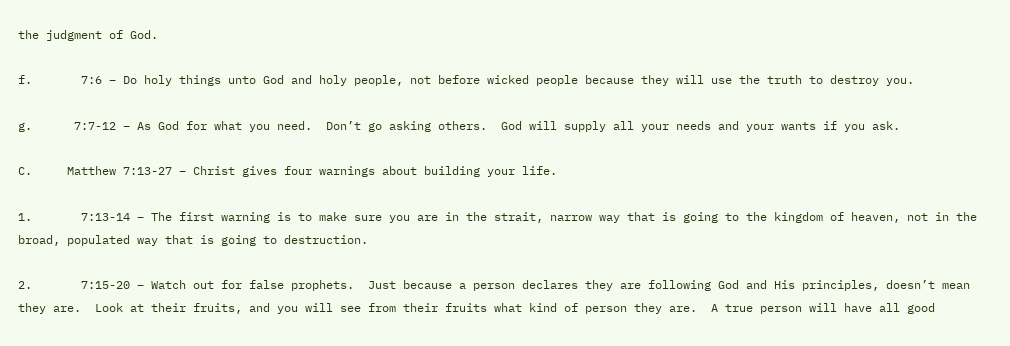the judgment of God.

f.       7:6 – Do holy things unto God and holy people, not before wicked people because they will use the truth to destroy you.

g.      7:7-12 – As God for what you need.  Don’t go asking others.  God will supply all your needs and your wants if you ask.

C.     Matthew 7:13-27 – Christ gives four warnings about building your life.

1.       7:13-14 – The first warning is to make sure you are in the strait, narrow way that is going to the kingdom of heaven, not in the broad, populated way that is going to destruction.

2.       7:15-20 – Watch out for false prophets.  Just because a person declares they are following God and His principles, doesn’t mean they are.  Look at their fruits, and you will see from their fruits what kind of person they are.  A true person will have all good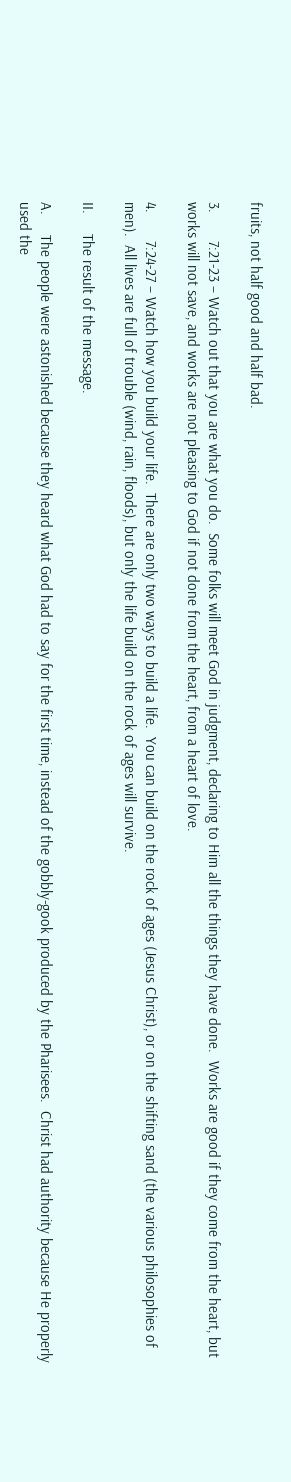fruits, not half good and half bad.

3.       7:21-23 – Watch out that you are what you do.  Some folks will meet God in judgment, declaring to Him all the things they have done.  Works are good if they come from the heart, but works will not save, and works are not pleasing to God if not done from the heart, from a heart of love.

4.       7:24-27 – Watch how you build your life.  There are only two ways to build a life.  You can build on the rock of ages (Jesus Christ), or on the shifting sand (the various philosophies of men).  All lives are full of trouble (wind, rain, floods), but only the life build on the rock of ages will survive.

II.     The result of the message.

A.     The people were astonished because they heard what God had to say for the first time, instead of the gobbly-gook produced by the Pharisees.  Christ had authority because He properly used the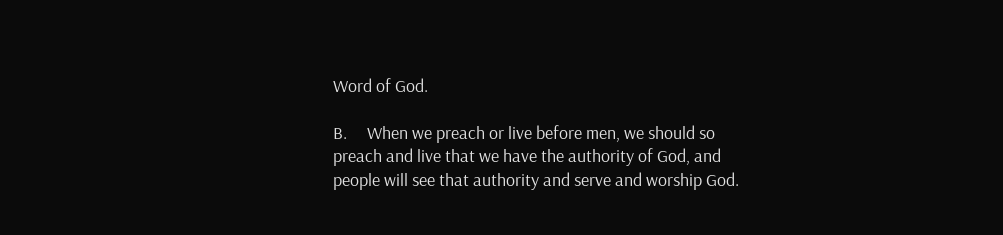Word of God.

B.     When we preach or live before men, we should so preach and live that we have the authority of God, and people will see that authority and serve and worship God.